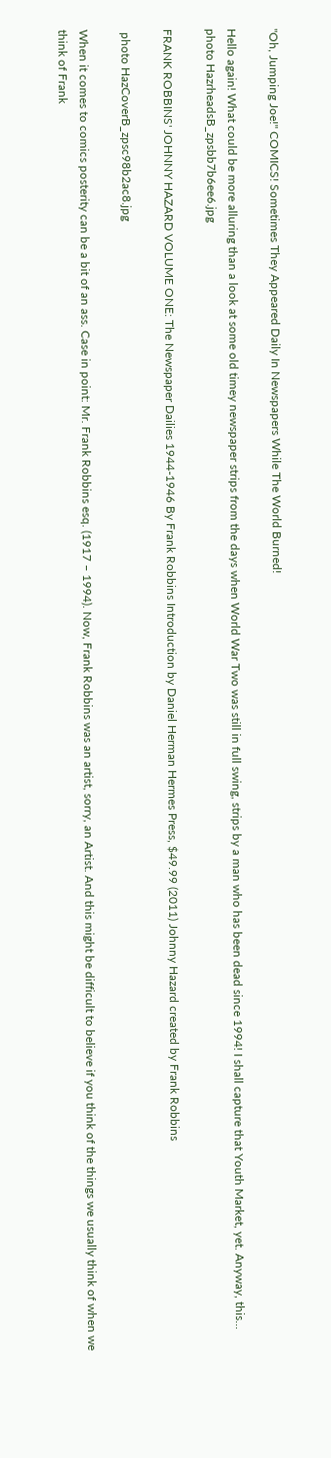"Oh, Jumping Joe!" COMICS! Sometimes They Appeared Daily In Newspapers While The World Burned!

Hello again! What could be more alluring than a look at some old timey newspaper strips from the days when World War Two was still in full swing, strips by a man who has been dead since 1994! I shall capture that Youth Market, yet. Anyway, this...  photo HazrheadsB_zpsbb7b6ee6.jpg

FRANK ROBBINS' JOHNNY HAZARD VOLUME ONE: The Newspaper Dailies 1944-1946 By Frank Robbins Introduction by Daniel Herman Hermes Press, $49.99 (2011) Johnny Hazard created by Frank Robbins

 photo HazCoverB_zpsc98b2ac8.jpg

When it comes to comics posterity can be a bit of an ass. Case in point: Mr. Frank Robbins esq. (1917 – 1994). Now, Frank Robbins was an artist, sorry, an Artist. And this might be difficult to believe if you think of the things we usually think of when we think of Frank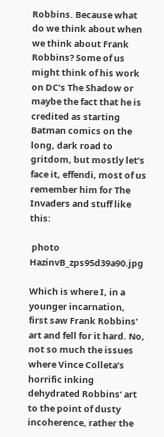Robbins. Because what do we think about when we think about Frank Robbins? Some of us might think of his work on DC’s The Shadow or maybe the fact that he is credited as starting Batman comics on the long, dark road to gritdom, but mostly let’s face it, effendi, most of us remember him for The Invaders and stuff like this:

 photo HazinvB_zps95d39a90.jpg

Which is where I, in a younger incarnation, first saw Frank Robbins’ art and fell for it hard. No, not so much the issues where Vince Colleta’s horrific inking dehydrated Robbins’ art to the point of dusty incoherence, rather the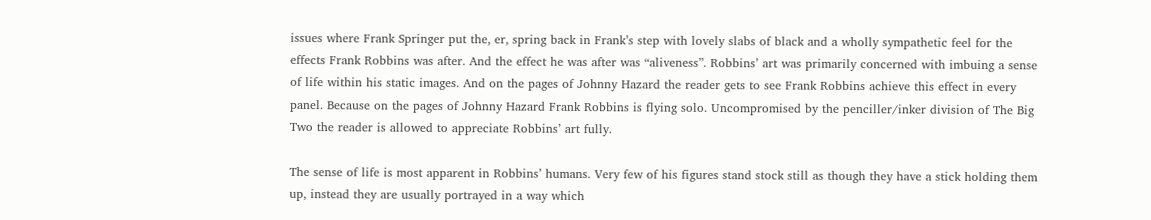issues where Frank Springer put the, er, spring back in Frank’s step with lovely slabs of black and a wholly sympathetic feel for the effects Frank Robbins was after. And the effect he was after was “aliveness”. Robbins’ art was primarily concerned with imbuing a sense of life within his static images. And on the pages of Johnny Hazard the reader gets to see Frank Robbins achieve this effect in every panel. Because on the pages of Johnny Hazard Frank Robbins is flying solo. Uncompromised by the penciller/inker division of The Big Two the reader is allowed to appreciate Robbins’ art fully.

The sense of life is most apparent in Robbins’ humans. Very few of his figures stand stock still as though they have a stick holding them up, instead they are usually portrayed in a way which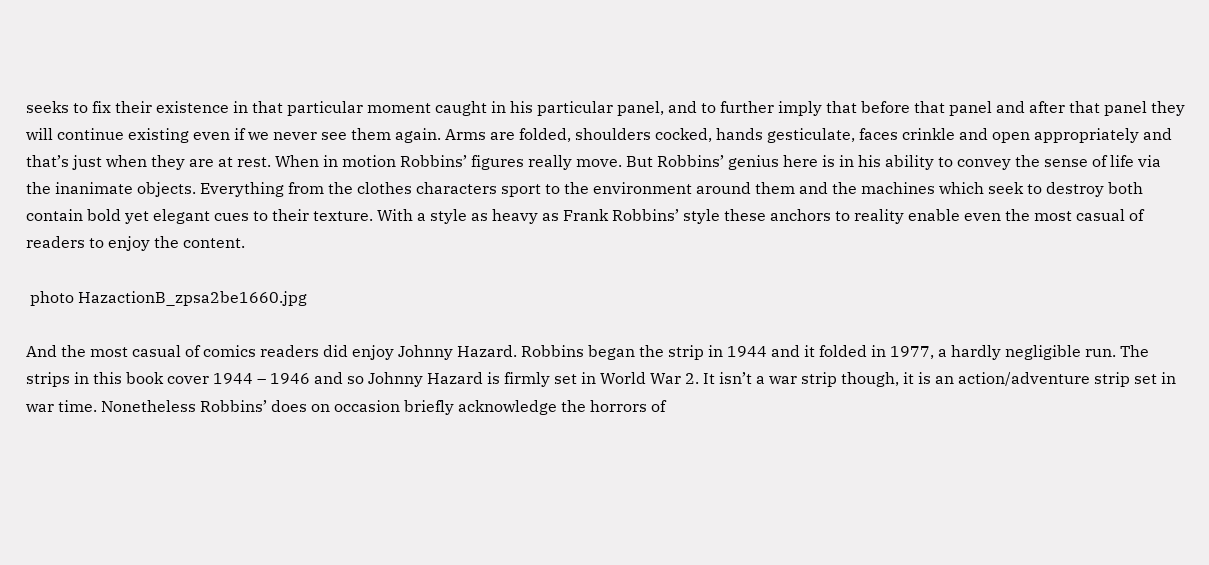seeks to fix their existence in that particular moment caught in his particular panel, and to further imply that before that panel and after that panel they will continue existing even if we never see them again. Arms are folded, shoulders cocked, hands gesticulate, faces crinkle and open appropriately and that’s just when they are at rest. When in motion Robbins’ figures really move. But Robbins’ genius here is in his ability to convey the sense of life via the inanimate objects. Everything from the clothes characters sport to the environment around them and the machines which seek to destroy both contain bold yet elegant cues to their texture. With a style as heavy as Frank Robbins’ style these anchors to reality enable even the most casual of readers to enjoy the content.

 photo HazactionB_zpsa2be1660.jpg

And the most casual of comics readers did enjoy Johnny Hazard. Robbins began the strip in 1944 and it folded in 1977, a hardly negligible run. The strips in this book cover 1944 – 1946 and so Johnny Hazard is firmly set in World War 2. It isn’t a war strip though, it is an action/adventure strip set in war time. Nonetheless Robbins’ does on occasion briefly acknowledge the horrors of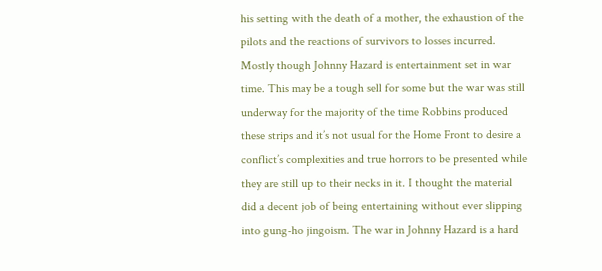his setting with the death of a mother, the exhaustion of the pilots and the reactions of survivors to losses incurred. Mostly though Johnny Hazard is entertainment set in war time. This may be a tough sell for some but the war was still underway for the majority of the time Robbins produced these strips and it’s not usual for the Home Front to desire a conflict’s complexities and true horrors to be presented while they are still up to their necks in it. I thought the material did a decent job of being entertaining without ever slipping into gung-ho jingoism. The war in Johnny Hazard is a hard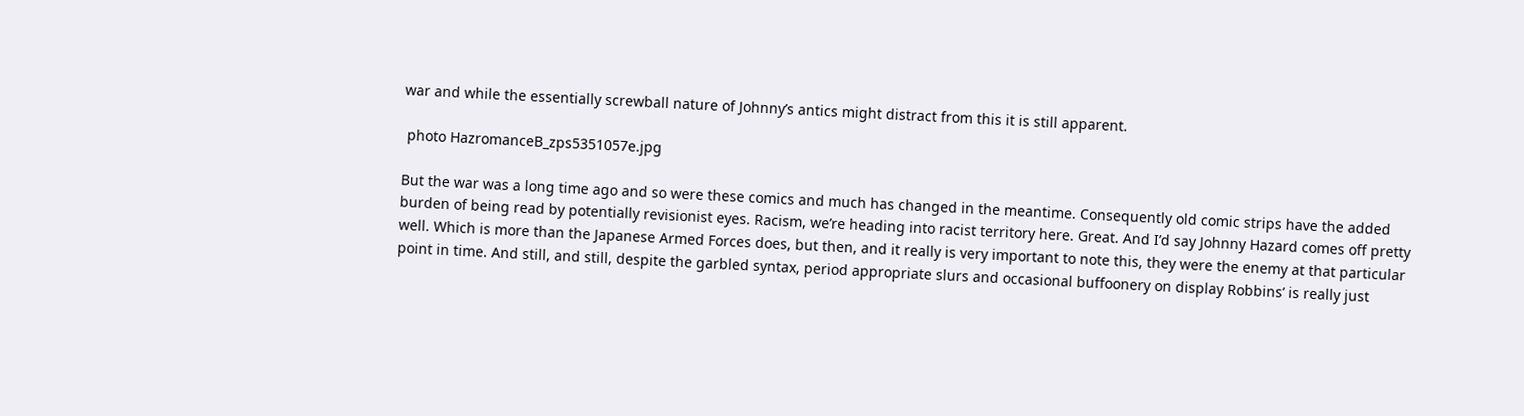war and while the essentially screwball nature of Johnny’s antics might distract from this it is still apparent.

 photo HazromanceB_zps5351057e.jpg

But the war was a long time ago and so were these comics and much has changed in the meantime. Consequently old comic strips have the added burden of being read by potentially revisionist eyes. Racism, we’re heading into racist territory here. Great. And I’d say Johnny Hazard comes off pretty well. Which is more than the Japanese Armed Forces does, but then, and it really is very important to note this, they were the enemy at that particular point in time. And still, and still, despite the garbled syntax, period appropriate slurs and occasional buffoonery on display Robbins’ is really just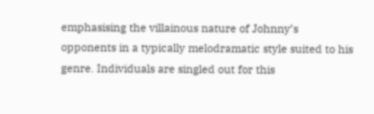emphasising the villainous nature of Johnny’s opponents in a typically melodramatic style suited to his genre. Individuals are singled out for this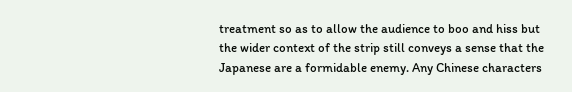treatment so as to allow the audience to boo and hiss but the wider context of the strip still conveys a sense that the Japanese are a formidable enemy. Any Chinese characters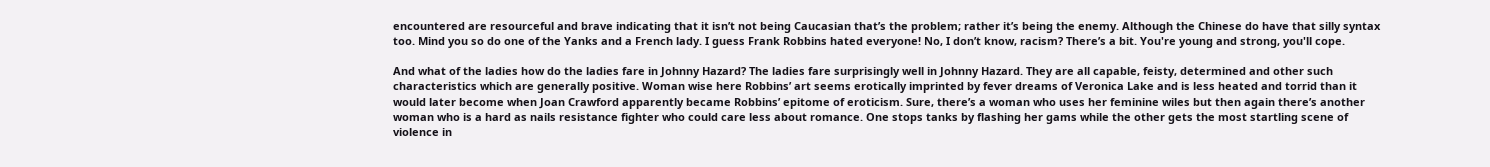encountered are resourceful and brave indicating that it isn’t not being Caucasian that’s the problem; rather it’s being the enemy. Although the Chinese do have that silly syntax too. Mind you so do one of the Yanks and a French lady. I guess Frank Robbins hated everyone! No, I don’t know, racism? There’s a bit. You're young and strong, you'll cope.

And what of the ladies how do the ladies fare in Johnny Hazard? The ladies fare surprisingly well in Johnny Hazard. They are all capable, feisty, determined and other such characteristics which are generally positive. Woman wise here Robbins’ art seems erotically imprinted by fever dreams of Veronica Lake and is less heated and torrid than it would later become when Joan Crawford apparently became Robbins’ epitome of eroticism. Sure, there’s a woman who uses her feminine wiles but then again there’s another woman who is a hard as nails resistance fighter who could care less about romance. One stops tanks by flashing her gams while the other gets the most startling scene of violence in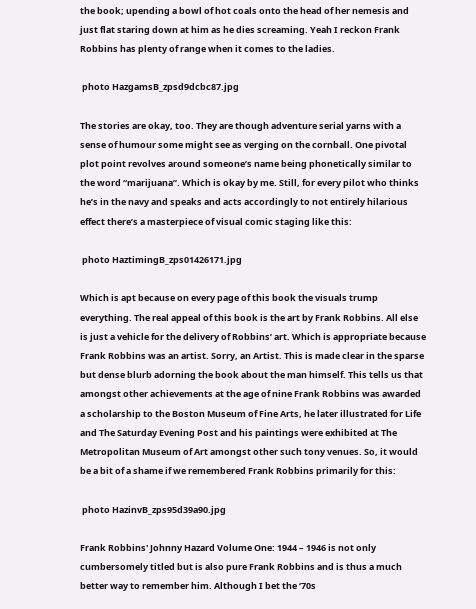the book; upending a bowl of hot coals onto the head of her nemesis and just flat staring down at him as he dies screaming. Yeah I reckon Frank Robbins has plenty of range when it comes to the ladies.

 photo HazgamsB_zpsd9dcbc87.jpg

The stories are okay, too. They are though adventure serial yarns with a sense of humour some might see as verging on the cornball. One pivotal plot point revolves around someone’s name being phonetically similar to the word “marijuana”. Which is okay by me. Still, for every pilot who thinks he’s in the navy and speaks and acts accordingly to not entirely hilarious effect there’s a masterpiece of visual comic staging like this:

 photo HaztimingB_zps01426171.jpg

Which is apt because on every page of this book the visuals trump everything. The real appeal of this book is the art by Frank Robbins. All else is just a vehicle for the delivery of Robbins’ art. Which is appropriate because Frank Robbins was an artist. Sorry, an Artist. This is made clear in the sparse but dense blurb adorning the book about the man himself. This tells us that amongst other achievements at the age of nine Frank Robbins was awarded a scholarship to the Boston Museum of Fine Arts, he later illustrated for Life and The Saturday Evening Post and his paintings were exhibited at The Metropolitan Museum of Art amongst other such tony venues. So, it would be a bit of a shame if we remembered Frank Robbins primarily for this:

 photo HazinvB_zps95d39a90.jpg

Frank Robbins' Johnny Hazard Volume One: 1944 – 1946 is not only cumbersomely titled but is also pure Frank Robbins and is thus a much better way to remember him. Although I bet the ‘70s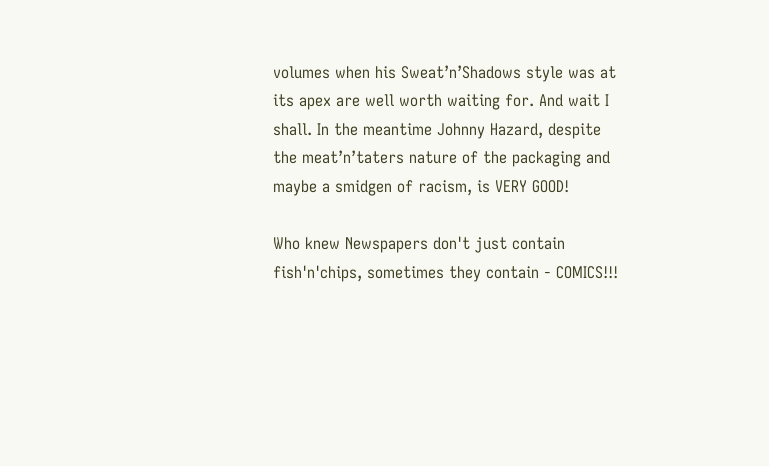volumes when his Sweat’n’Shadows style was at its apex are well worth waiting for. And wait I shall. In the meantime Johnny Hazard, despite the meat’n’taters nature of the packaging and maybe a smidgen of racism, is VERY GOOD!

Who knew Newspapers don't just contain fish'n'chips, sometimes they contain - COMICS!!!